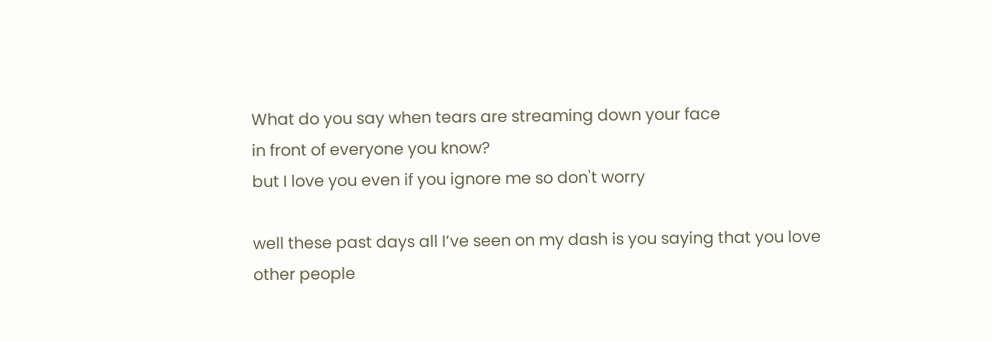What do you say when tears are streaming down your face
in front of everyone you know?
but I love you even if you ignore me so don't worry

well these past days all I’ve seen on my dash is you saying that you love other people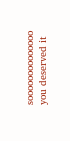soooooooooooooo you deserved it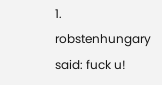1. robstenhungary said: fuck u!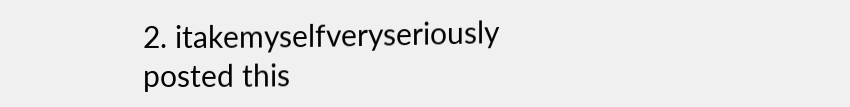2. itakemyselfveryseriously posted this